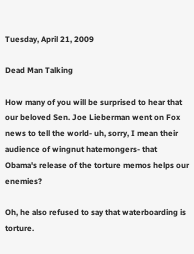Tuesday, April 21, 2009

Dead Man Talking

How many of you will be surprised to hear that our beloved Sen. Joe Lieberman went on Fox news to tell the world- uh, sorry, I mean their audience of wingnut hatemongers- that Obama's release of the torture memos helps our enemies?

Oh, he also refused to say that waterboarding is torture.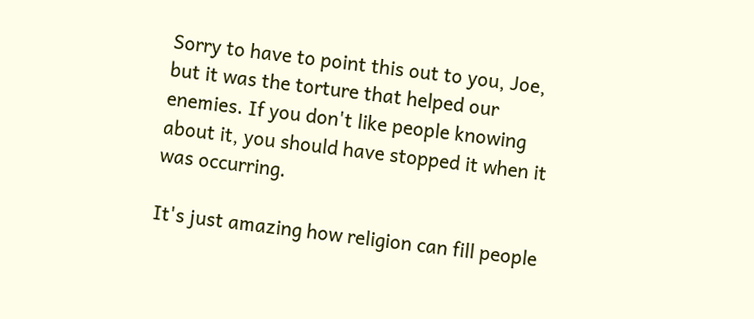Sorry to have to point this out to you, Joe, but it was the torture that helped our enemies. If you don't like people knowing about it, you should have stopped it when it was occurring.

It's just amazing how religion can fill people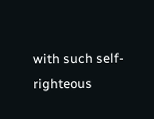with such self-righteous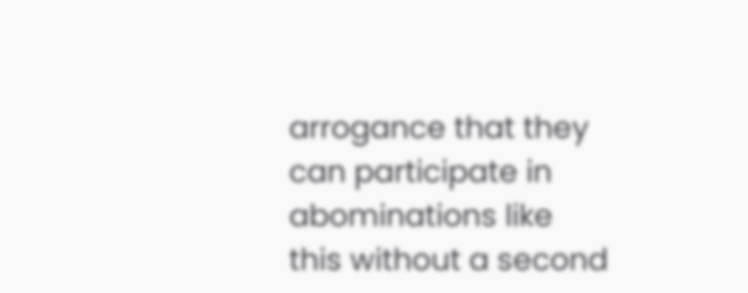arrogance that they can participate in abominations like this without a second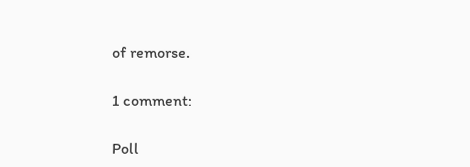of remorse.

1 comment:

Poll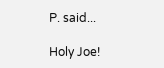P. said...

Holy Joe!